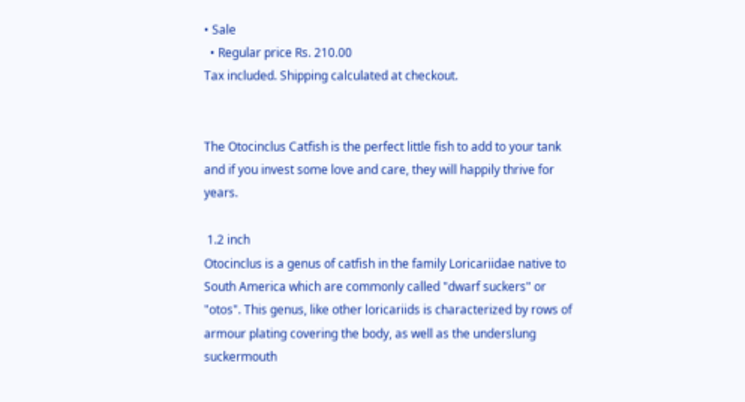• Sale
  • Regular price Rs. 210.00
Tax included. Shipping calculated at checkout.


The Otocinclus Catfish is the perfect little fish to add to your tank and if you invest some love and care, they will happily thrive for years.

 1.2 inch
Otocinclus is a genus of catfish in the family Loricariidae native to South America which are commonly called "dwarf suckers" or "otos". This genus, like other loricariids is characterized by rows of armour plating covering the body, as well as the underslung suckermouth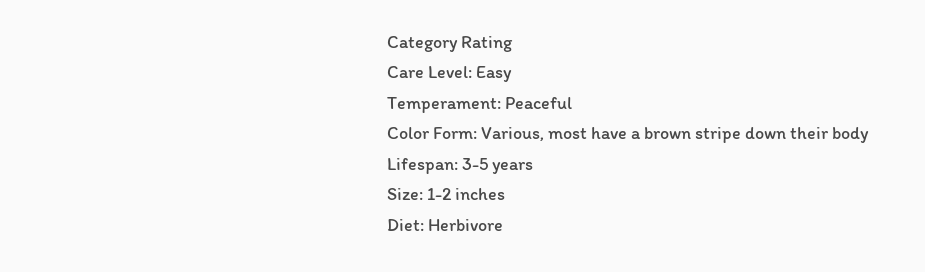Category Rating
Care Level: Easy
Temperament: Peaceful
Color Form: Various, most have a brown stripe down their body
Lifespan: 3-5 years
Size: 1-2 inches
Diet: Herbivore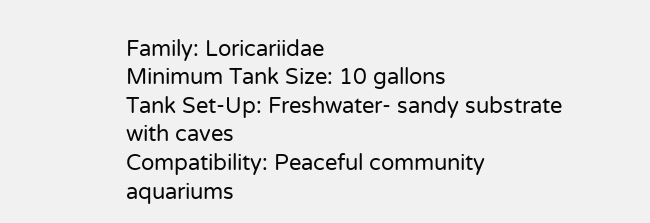Family: Loricariidae
Minimum Tank Size: 10 gallons
Tank Set-Up: Freshwater- sandy substrate with caves
Compatibility: Peaceful community aquariums